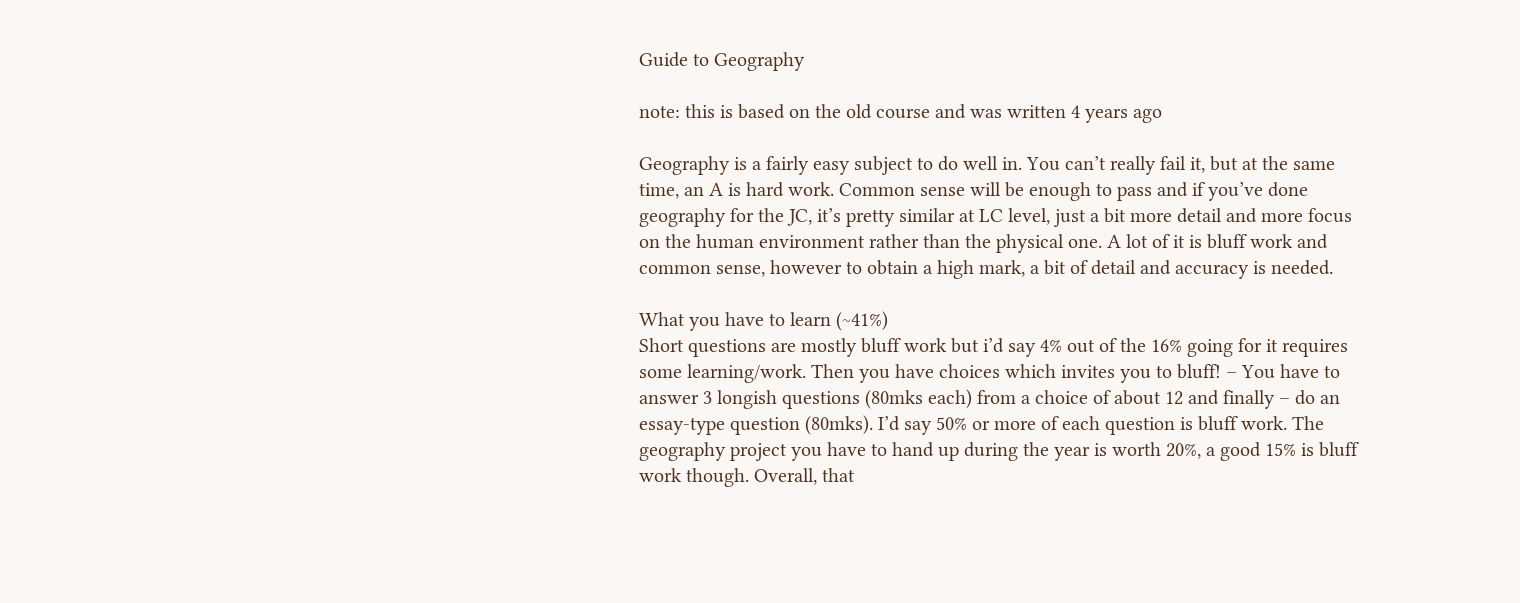Guide to Geography

note: this is based on the old course and was written 4 years ago

Geography is a fairly easy subject to do well in. You can’t really fail it, but at the same time, an A is hard work. Common sense will be enough to pass and if you’ve done geography for the JC, it’s pretty similar at LC level, just a bit more detail and more focus on the human environment rather than the physical one. A lot of it is bluff work and common sense, however to obtain a high mark, a bit of detail and accuracy is needed.

What you have to learn (~41%)
Short questions are mostly bluff work but i’d say 4% out of the 16% going for it requires some learning/work. Then you have choices which invites you to bluff! – You have to answer 3 longish questions (80mks each) from a choice of about 12 and finally – do an essay-type question (80mks). I’d say 50% or more of each question is bluff work. The geography project you have to hand up during the year is worth 20%, a good 15% is bluff work though. Overall, that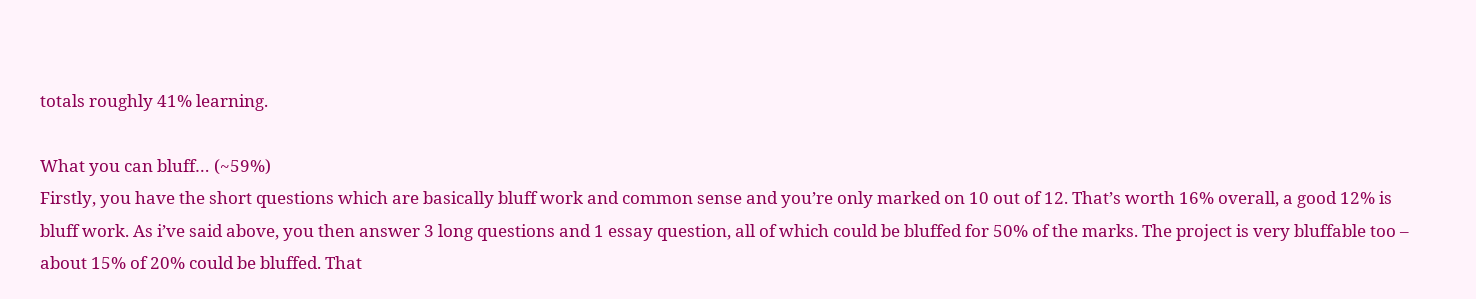totals roughly 41% learning.

What you can bluff… (~59%)
Firstly, you have the short questions which are basically bluff work and common sense and you’re only marked on 10 out of 12. That’s worth 16% overall, a good 12% is bluff work. As i’ve said above, you then answer 3 long questions and 1 essay question, all of which could be bluffed for 50% of the marks. The project is very bluffable too – about 15% of 20% could be bluffed. That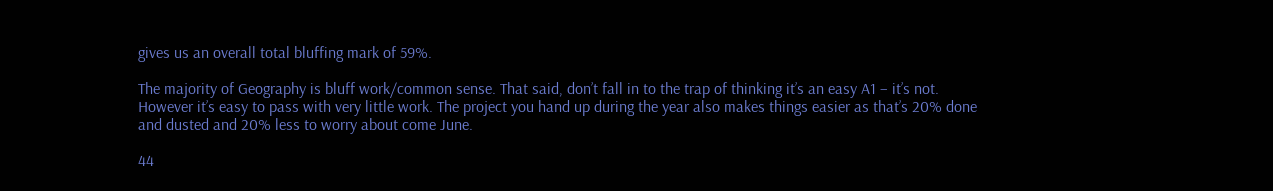gives us an overall total bluffing mark of 59%.

The majority of Geography is bluff work/common sense. That said, don’t fall in to the trap of thinking it’s an easy A1 – it’s not. However it’s easy to pass with very little work. The project you hand up during the year also makes things easier as that’s 20% done and dusted and 20% less to worry about come June.

44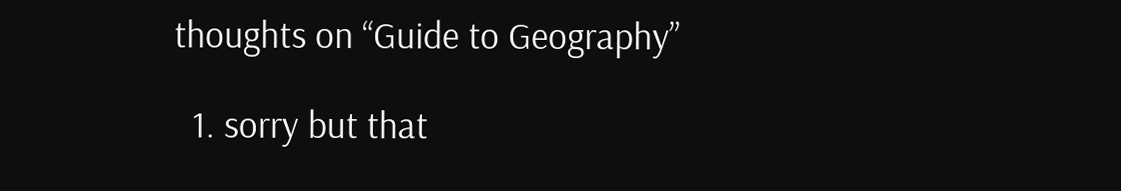thoughts on “Guide to Geography”

  1. sorry but that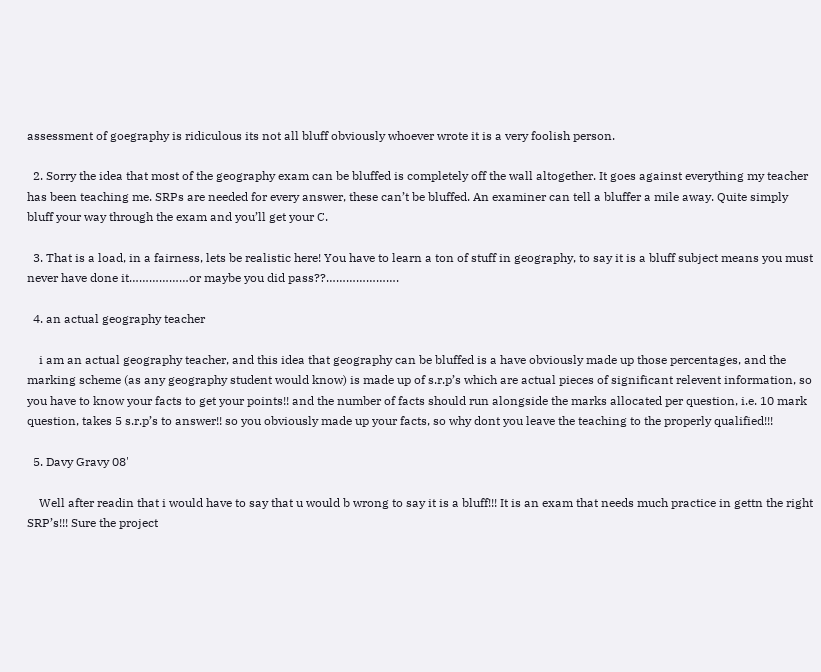assessment of goegraphy is ridiculous its not all bluff obviously whoever wrote it is a very foolish person.

  2. Sorry the idea that most of the geography exam can be bluffed is completely off the wall altogether. It goes against everything my teacher has been teaching me. SRPs are needed for every answer, these can’t be bluffed. An examiner can tell a bluffer a mile away. Quite simply bluff your way through the exam and you’ll get your C.

  3. That is a load, in a fairness, lets be realistic here! You have to learn a ton of stuff in geography, to say it is a bluff subject means you must never have done it………………or maybe you did pass??………………….

  4. an actual geography teacher

    i am an actual geography teacher, and this idea that geography can be bluffed is a have obviously made up those percentages, and the marking scheme (as any geography student would know) is made up of s.r.p’s which are actual pieces of significant relevent information, so you have to know your facts to get your points!! and the number of facts should run alongside the marks allocated per question, i.e. 10 mark question, takes 5 s.r.p’s to answer!! so you obviously made up your facts, so why dont you leave the teaching to the properly qualified!!!

  5. Davy Gravy 08'

    Well after readin that i would have to say that u would b wrong to say it is a bluff!!! It is an exam that needs much practice in gettn the right SRP’s!!! Sure the project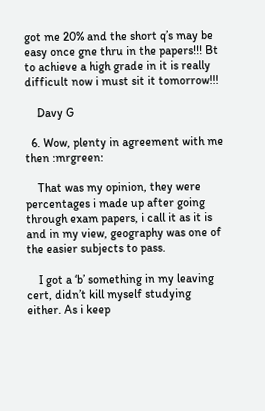got me 20% and the short q’s may be easy once gne thru in the papers!!! Bt to achieve a high grade in it is really difficult now i must sit it tomorrow!!!

    Davy G

  6. Wow, plenty in agreement with me then :mrgreen:

    That was my opinion, they were percentages i made up after going through exam papers, i call it as it is and in my view, geography was one of the easier subjects to pass.

    I got a ‘b’ something in my leaving cert, didn’t kill myself studying either. As i keep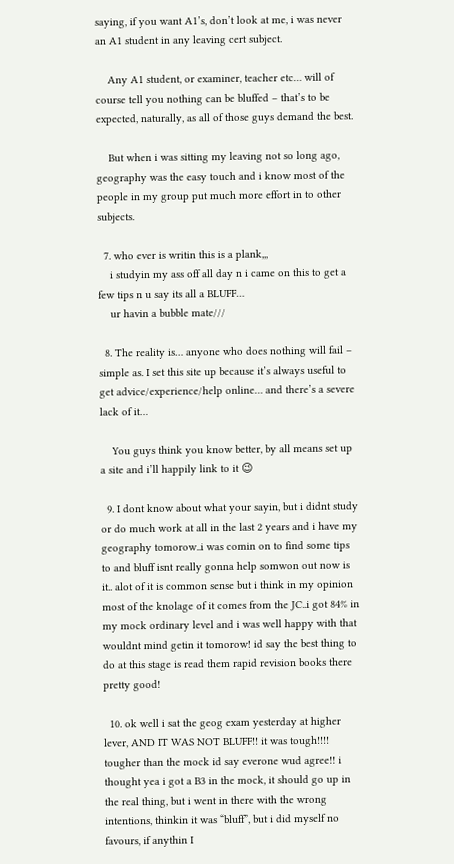saying, if you want A1’s, don’t look at me, i was never an A1 student in any leaving cert subject.

    Any A1 student, or examiner, teacher etc… will of course tell you nothing can be bluffed – that’s to be expected, naturally, as all of those guys demand the best.

    But when i was sitting my leaving not so long ago, geography was the easy touch and i know most of the people in my group put much more effort in to other subjects.

  7. who ever is writin this is a plank,,,
    i studyin my ass off all day n i came on this to get a few tips n u say its all a BLUFF…
    ur havin a bubble mate///

  8. The reality is… anyone who does nothing will fail – simple as. I set this site up because it’s always useful to get advice/experience/help online… and there’s a severe lack of it…

    You guys think you know better, by all means set up a site and i’ll happily link to it 😉

  9. I dont know about what your sayin, but i didnt study or do much work at all in the last 2 years and i have my geography tomorow..i was comin on to find some tips to and bluff isnt really gonna help somwon out now is it.. alot of it is common sense but i think in my opinion most of the knolage of it comes from the JC..i got 84% in my mock ordinary level and i was well happy with that wouldnt mind getin it tomorow! id say the best thing to do at this stage is read them rapid revision books there pretty good!

  10. ok well i sat the geog exam yesterday at higher lever, AND IT WAS NOT BLUFF!! it was tough!!!! tougher than the mock id say everone wud agree!! i thought yea i got a B3 in the mock, it should go up in the real thing, but i went in there with the wrong intentions, thinkin it was “bluff”, but i did myself no favours, if anythin I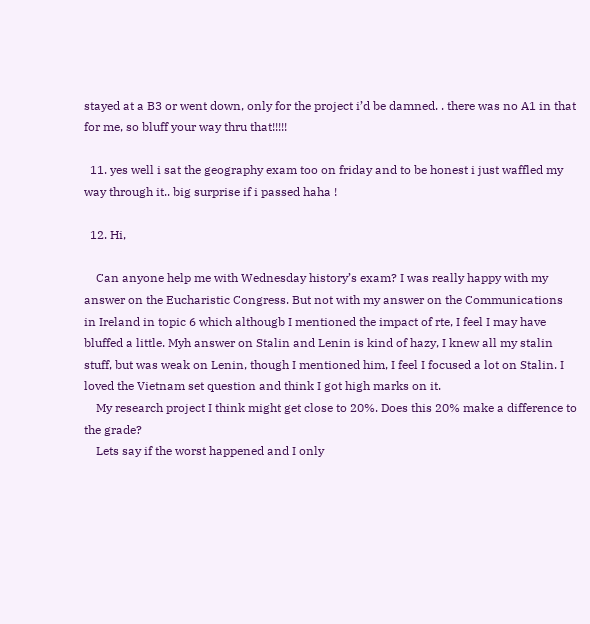stayed at a B3 or went down, only for the project i’d be damned. . there was no A1 in that for me, so bluff your way thru that!!!!!

  11. yes well i sat the geography exam too on friday and to be honest i just waffled my way through it.. big surprise if i passed haha !

  12. Hi,

    Can anyone help me with Wednesday history’s exam? I was really happy with my answer on the Eucharistic Congress. But not with my answer on the Communications in Ireland in topic 6 which althougb I mentioned the impact of rte, I feel I may have bluffed a little. Myh answer on Stalin and Lenin is kind of hazy, I knew all my stalin stuff, but was weak on Lenin, though I mentioned him, I feel I focused a lot on Stalin. I loved the Vietnam set question and think I got high marks on it.
    My research project I think might get close to 20%. Does this 20% make a difference to the grade?
    Lets say if the worst happened and I only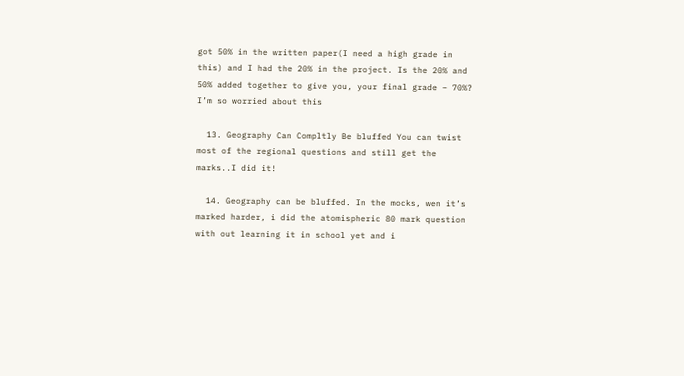got 50% in the written paper(I need a high grade in this) and I had the 20% in the project. Is the 20% and 50% added together to give you, your final grade – 70%? I’m so worried about this

  13. Geography Can Compltly Be bluffed You can twist most of the regional questions and still get the marks..I did it!

  14. Geography can be bluffed. In the mocks, wen it’s marked harder, i did the atomispheric 80 mark question with out learning it in school yet and i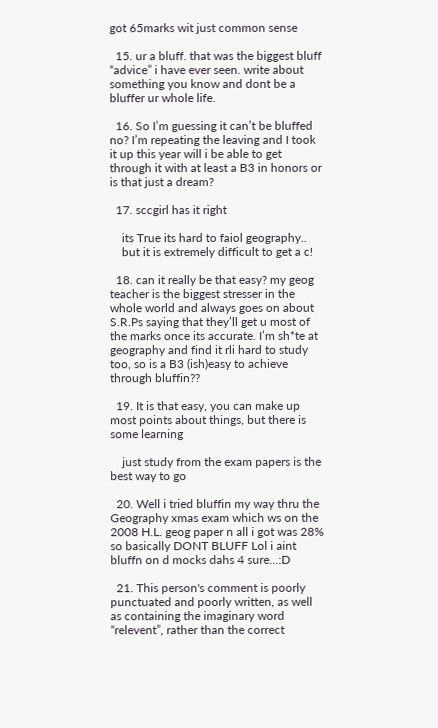got 65marks wit just common sense

  15. ur a bluff. that was the biggest bluff “advice” i have ever seen. write about something you know and dont be a bluffer ur whole life.

  16. So I’m guessing it can’t be bluffed no? I’m repeating the leaving and I took it up this year will i be able to get through it with at least a B3 in honors or is that just a dream?

  17. sccgirl has it right

    its True its hard to faiol geography..
    but it is extremely difficult to get a c!

  18. can it really be that easy? my geog teacher is the biggest stresser in the whole world and always goes on about S.R.Ps saying that they’ll get u most of the marks once its accurate. I’m sh*te at geography and find it rli hard to study too, so is a B3 (ish)easy to achieve through bluffin??

  19. It is that easy, you can make up most points about things, but there is some learning

    just study from the exam papers is the best way to go

  20. Well i tried bluffin my way thru the Geography xmas exam which ws on the 2008 H.L. geog paper n all i got was 28% so basically DONT BLUFF Lol i aint bluffn on d mocks dahs 4 sure…:D

  21. This person's comment is poorly punctuated and poorly written, as well as containing the imaginary word “relevent”, rather than the correct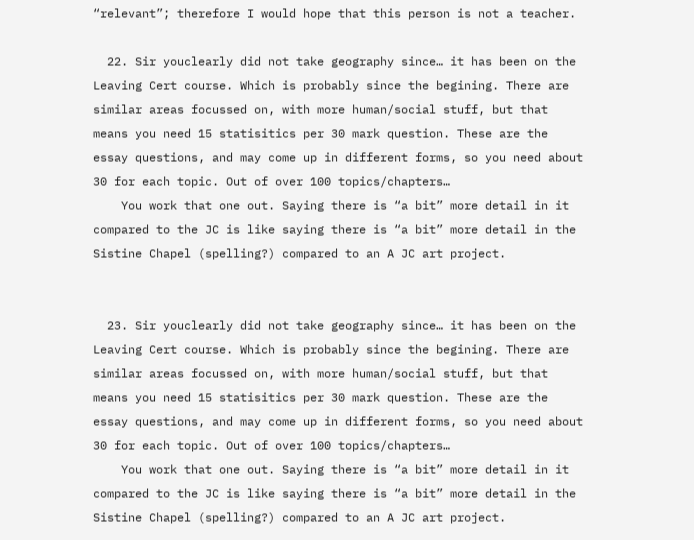“relevant”; therefore I would hope that this person is not a teacher.

  22. Sir youclearly did not take geography since… it has been on the Leaving Cert course. Which is probably since the begining. There are similar areas focussed on, with more human/social stuff, but that means you need 15 statisitics per 30 mark question. These are the essay questions, and may come up in different forms, so you need about 30 for each topic. Out of over 100 topics/chapters…
    You work that one out. Saying there is “a bit” more detail in it compared to the JC is like saying there is “a bit” more detail in the Sistine Chapel (spelling?) compared to an A JC art project.


  23. Sir youclearly did not take geography since… it has been on the Leaving Cert course. Which is probably since the begining. There are similar areas focussed on, with more human/social stuff, but that means you need 15 statisitics per 30 mark question. These are the essay questions, and may come up in different forms, so you need about 30 for each topic. Out of over 100 topics/chapters…
    You work that one out. Saying there is “a bit” more detail in it compared to the JC is like saying there is “a bit” more detail in the Sistine Chapel (spelling?) compared to an A JC art project.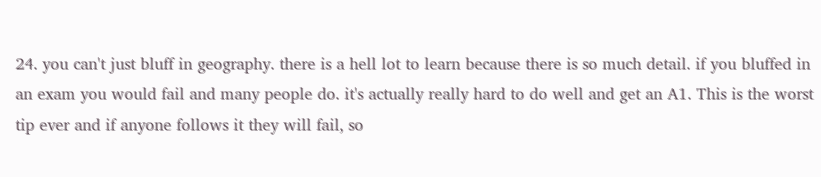24. you can't just bluff in geography. there is a hell lot to learn because there is so much detail. if you bluffed in an exam you would fail and many people do. it's actually really hard to do well and get an A1. This is the worst tip ever and if anyone follows it they will fail, so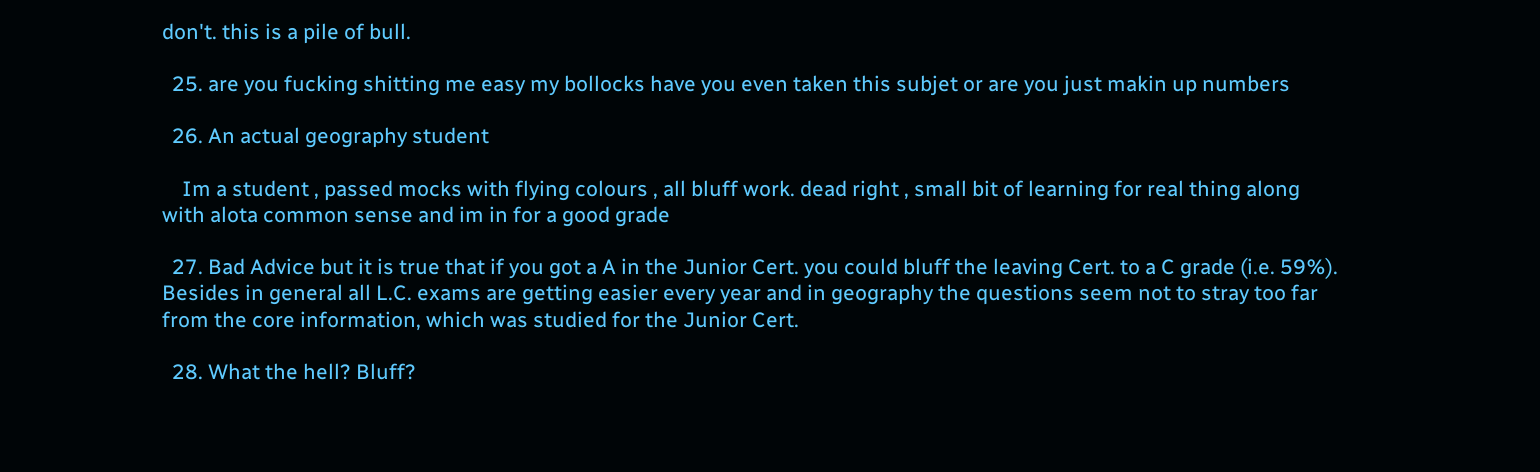don't. this is a pile of bull.

  25. are you fucking shitting me easy my bollocks have you even taken this subjet or are you just makin up numbers

  26. An actual geography student

    Im a student , passed mocks with flying colours , all bluff work. dead right , small bit of learning for real thing along with alota common sense and im in for a good grade

  27. Bad Advice but it is true that if you got a A in the Junior Cert. you could bluff the leaving Cert. to a C grade (i.e. 59%). Besides in general all L.C. exams are getting easier every year and in geography the questions seem not to stray too far from the core information, which was studied for the Junior Cert.

  28. What the hell? Bluff?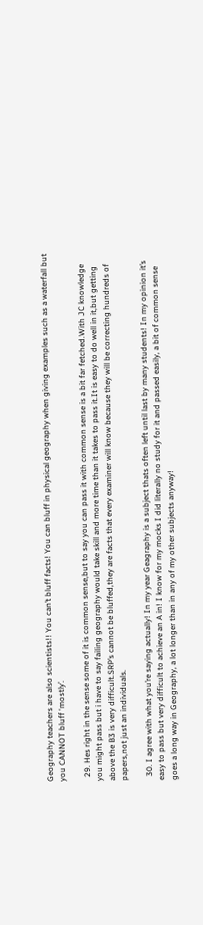Geography teachers are also scientists!! You can’t bluff facts! You can bluff in physical geography when giving examples such as a waterfall but you CANNOT bluff ‘mostly’.

  29. Hes right in the sense some of it is common sense,but to say you can pass it with common sense is a bit far fetched.With JC knowledge you might pass but i have to say failing geography would take skill and more time than it takes to pass it.It is easy to do well in it,but getting above the B3 is very difficult.SRP’s cannot be bluffed,they are facts that every examiner will know because they will be correcting hundreds of papers,not just an individuals.

  30. I agree with what you’re saying actually! In my year Geagraphy is a subject thats often left until last by many students! In my opinion it’s easy to pass but very difficult to achieve an A in! I know for my mocks I did literally no study for it and passed easily, a bit of common sense goes a long way in Geography, a lot longer than in any of my other subjects anyway!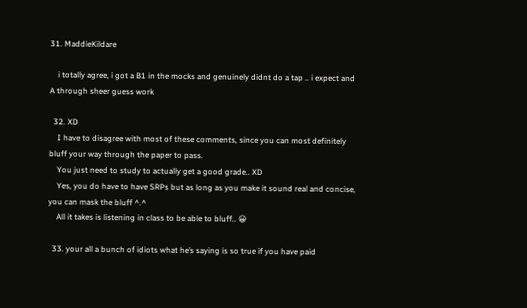31. MaddieKildare

    i totally agree, i got a B1 in the mocks and genuinely didnt do a tap .. i expect and A through sheer guess work

  32. XD
    I have to disagree with most of these comments, since you can most definitely bluff your way through the paper to pass.
    You just need to study to actually get a good grade.. XD
    Yes, you do have to have SRPs but as long as you make it sound real and concise, you can mask the bluff ^.^
    All it takes is listening in class to be able to bluff.. 😀

  33. your all a bunch of idiots what he’s saying is so true if you have paid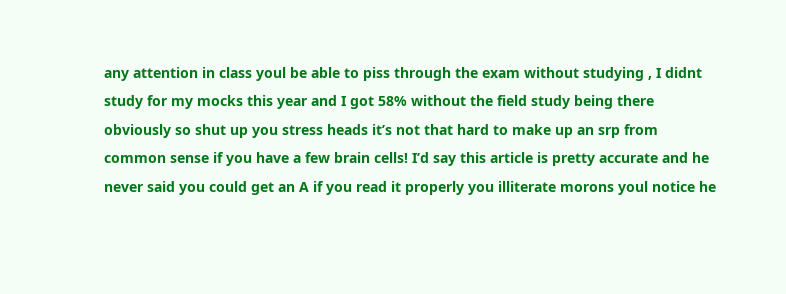any attention in class youl be able to piss through the exam without studying , I didnt study for my mocks this year and I got 58% without the field study being there obviously so shut up you stress heads it’s not that hard to make up an srp from common sense if you have a few brain cells! I’d say this article is pretty accurate and he never said you could get an A if you read it properly you illiterate morons youl notice he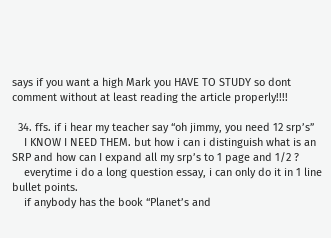says if you want a high Mark you HAVE TO STUDY so dont comment without at least reading the article properly!!!!

  34. ffs. if i hear my teacher say “oh jimmy, you need 12 srp’s”
    I KNOW I NEED THEM. but how i can i distinguish what is an SRP and how can I expand all my srp’s to 1 page and 1/2 ?
    everytime i do a long question essay, i can only do it in 1 line bullet points.
    if anybody has the book “Planet’s and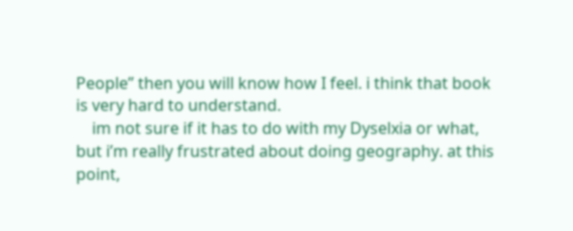People” then you will know how I feel. i think that book is very hard to understand.
    im not sure if it has to do with my Dyselxia or what, but i’m really frustrated about doing geography. at this point,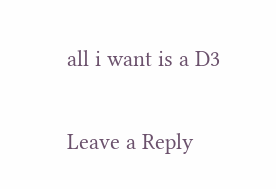all i want is a D3

Leave a Reply